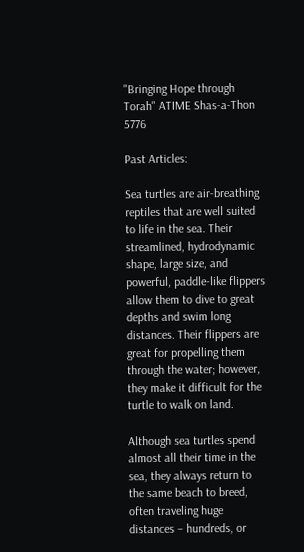"Bringing Hope through Torah" ATIME Shas-a-Thon 5776

Past Articles:

Sea turtles are air-breathing reptiles that are well suited to life in the sea. Their streamlined, hydrodynamic shape, large size, and powerful, paddle-like flippers allow them to dive to great depths and swim long distances. Their flippers are great for propelling them through the water; however, they make it difficult for the turtle to walk on land.

Although sea turtles spend almost all their time in the sea, they always return to the same beach to breed, often traveling huge distances – hundreds, or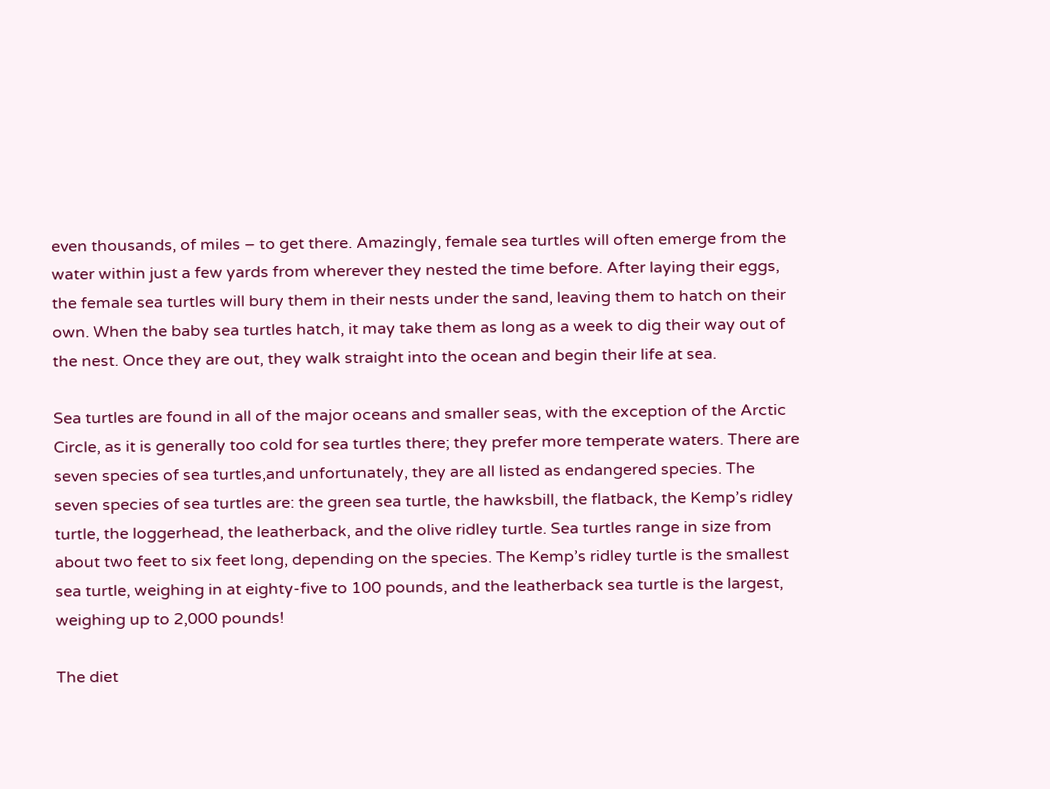even thousands, of miles – to get there. Amazingly, female sea turtles will often emerge from the water within just a few yards from wherever they nested the time before. After laying their eggs, the female sea turtles will bury them in their nests under the sand, leaving them to hatch on their own. When the baby sea turtles hatch, it may take them as long as a week to dig their way out of the nest. Once they are out, they walk straight into the ocean and begin their life at sea.

Sea turtles are found in all of the major oceans and smaller seas, with the exception of the Arctic Circle, as it is generally too cold for sea turtles there; they prefer more temperate waters. There are seven species of sea turtles,and unfortunately, they are all listed as endangered species. The seven species of sea turtles are: the green sea turtle, the hawksbill, the flatback, the Kemp’s ridley turtle, the loggerhead, the leatherback, and the olive ridley turtle. Sea turtles range in size from about two feet to six feet long, depending on the species. The Kemp’s ridley turtle is the smallest sea turtle, weighing in at eighty-five to 100 pounds, and the leatherback sea turtle is the largest, weighing up to 2,000 pounds!

The diet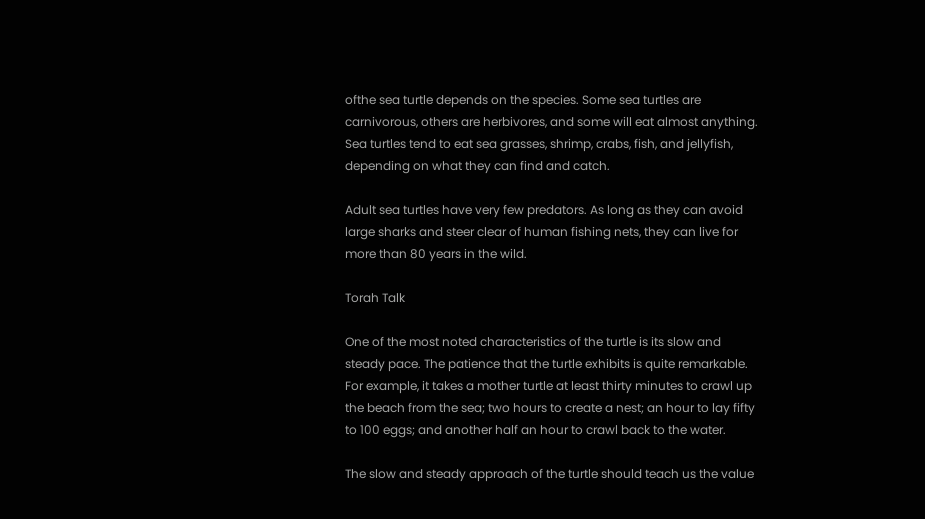ofthe sea turtle depends on the species. Some sea turtles are carnivorous, others are herbivores, and some will eat almost anything. Sea turtles tend to eat sea grasses, shrimp, crabs, fish, and jellyfish, depending on what they can find and catch.

Adult sea turtles have very few predators. As long as they can avoid large sharks and steer clear of human fishing nets, they can live for more than 80 years in the wild.

Torah Talk

One of the most noted characteristics of the turtle is its slow and steady pace. The patience that the turtle exhibits is quite remarkable. For example, it takes a mother turtle at least thirty minutes to crawl up the beach from the sea; two hours to create a nest; an hour to lay fifty to 100 eggs; and another half an hour to crawl back to the water.

The slow and steady approach of the turtle should teach us the value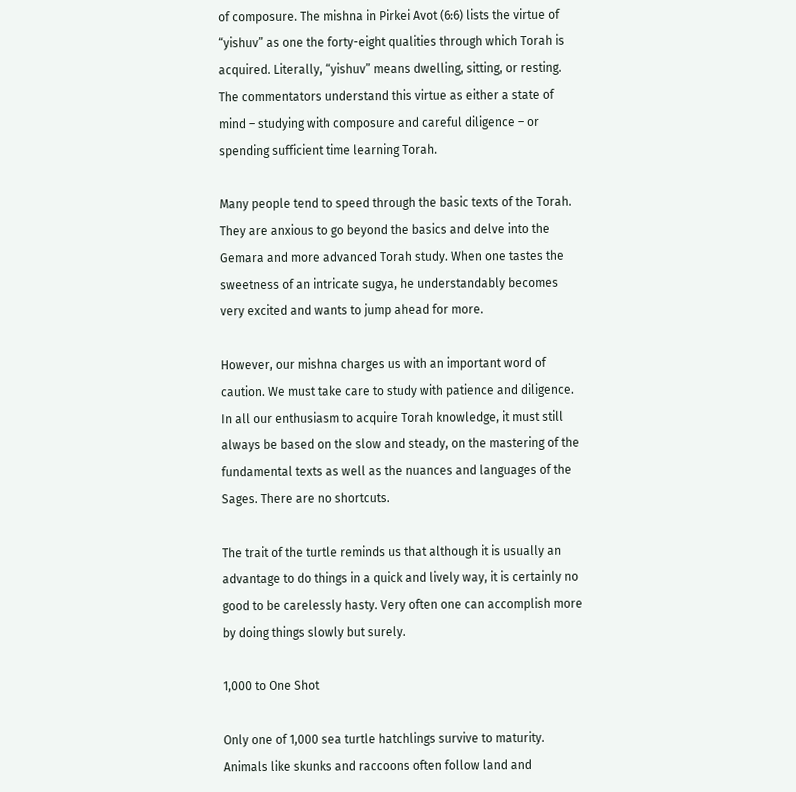of composure. The mishna in Pirkei Avot (6:6) lists the virtue of “yishuv” as one the forty-eight qualities through which Torah is acquired. Literally, “yishuv” means dwelling, sitting, or resting. The commentators understand this virtue as either a state of
mind – studying with composure and careful diligence – or spending sufficient time learning Torah.

Many people tend to speed through the basic texts of the Torah. They are anxious to go beyond the basics and delve into the Gemara and more advanced Torah study. When one tastes the sweetness of an intricate sugya, he understandably becomes very excited and wants to jump ahead for more.

However, our mishna charges us with an important word of caution. We must take care to study with patience and diligence. In all our enthusiasm to acquire Torah knowledge, it must still always be based on the slow and steady, on the mastering of the fundamental texts as well as the nuances and languages of the Sages. There are no shortcuts.

The trait of the turtle reminds us that although it is usually an advantage to do things in a quick and lively way, it is certainly no good to be carelessly hasty. Very often one can accomplish more by doing things slowly but surely.

1,000 to One Shot

Only one of 1,000 sea turtle hatchlings survive to maturity. Animals like skunks and raccoons often follow land and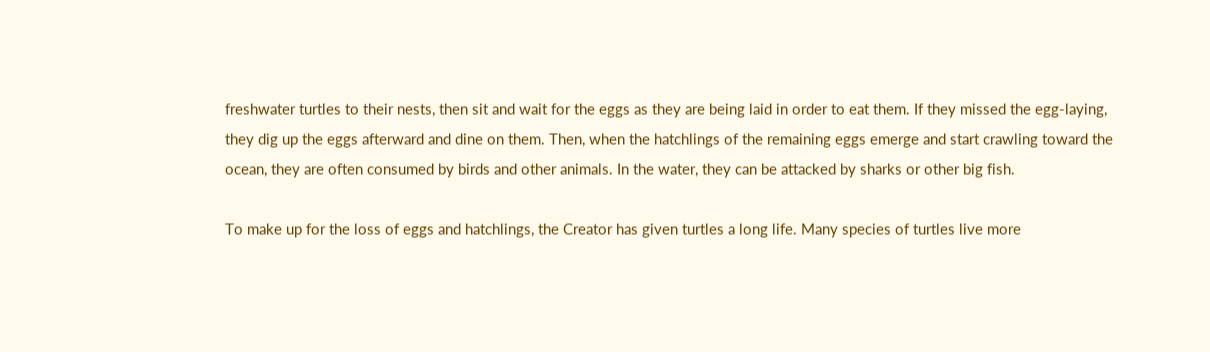freshwater turtles to their nests, then sit and wait for the eggs as they are being laid in order to eat them. If they missed the egg-laying, they dig up the eggs afterward and dine on them. Then, when the hatchlings of the remaining eggs emerge and start crawling toward the ocean, they are often consumed by birds and other animals. In the water, they can be attacked by sharks or other big fish.

To make up for the loss of eggs and hatchlings, the Creator has given turtles a long life. Many species of turtles live more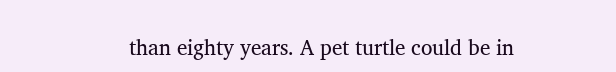than eighty years. A pet turtle could be in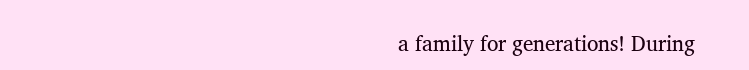a family for generations! During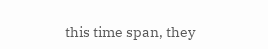this time span, they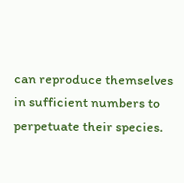can reproduce themselves in sufficient numbers to perpetuate their species.